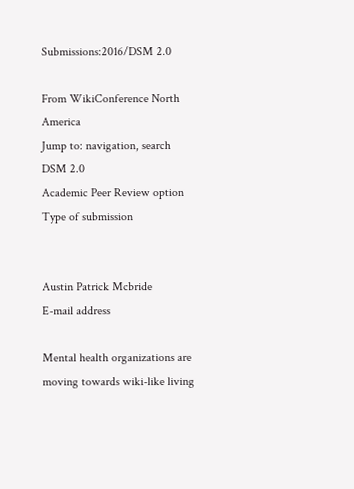Submissions:2016/DSM 2.0

From WikiConference North America
Jump to: navigation, search
DSM 2.0
Academic Peer Review option
Type of submission


Austin Patrick Mcbride
E-mail address

Mental health organizations are moving towards wiki-like living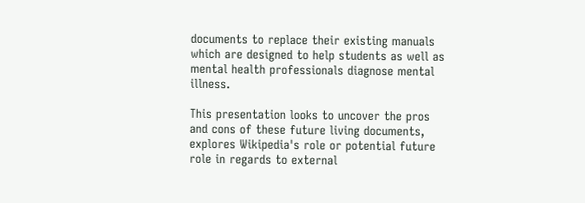documents to replace their existing manuals which are designed to help students as well as mental health professionals diagnose mental illness.

This presentation looks to uncover the pros and cons of these future living documents, explores Wikipedia's role or potential future role in regards to external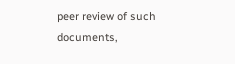peer review of such documents,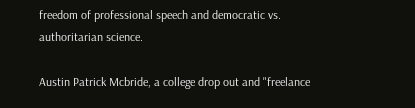freedom of professional speech and democratic vs. authoritarian science.

Austin Patrick Mcbride, a college drop out and "freelance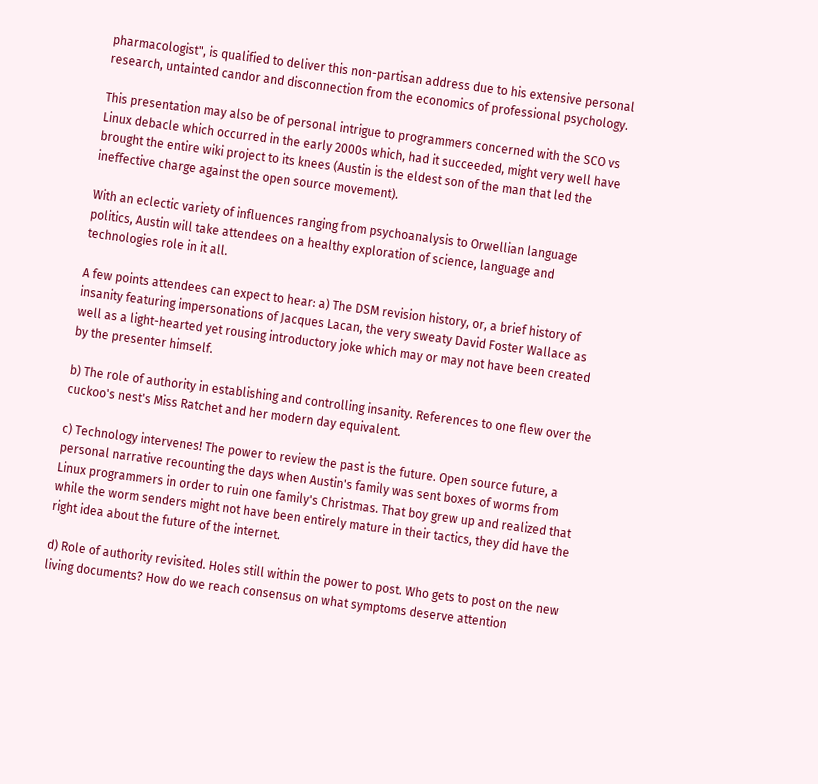pharmacologist", is qualified to deliver this non-partisan address due to his extensive personal research, untainted candor and disconnection from the economics of professional psychology.

This presentation may also be of personal intrigue to programmers concerned with the SCO vs Linux debacle which occurred in the early 2000s which, had it succeeded, might very well have brought the entire wiki project to its knees (Austin is the eldest son of the man that led the ineffective charge against the open source movement).

With an eclectic variety of influences ranging from psychoanalysis to Orwellian language politics, Austin will take attendees on a healthy exploration of science, language and technologies role in it all.

A few points attendees can expect to hear: a) The DSM revision history, or, a brief history of insanity featuring impersonations of Jacques Lacan, the very sweaty David Foster Wallace as well as a light-hearted yet rousing introductory joke which may or may not have been created by the presenter himself.

b) The role of authority in establishing and controlling insanity. References to one flew over the cuckoo's nest's Miss Ratchet and her modern day equivalent.

c) Technology intervenes! The power to review the past is the future. Open source future, a personal narrative recounting the days when Austin's family was sent boxes of worms from Linux programmers in order to ruin one family's Christmas. That boy grew up and realized that while the worm senders might not have been entirely mature in their tactics, they did have the right idea about the future of the internet.

d) Role of authority revisited. Holes still within the power to post. Who gets to post on the new living documents? How do we reach consensus on what symptoms deserve attention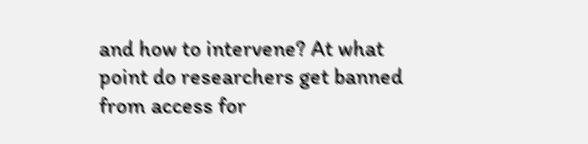and how to intervene? At what point do researchers get banned from access for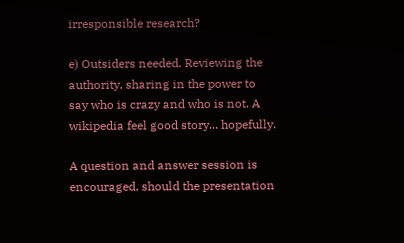irresponsible research?

e) Outsiders needed. Reviewing the authority, sharing in the power to say who is crazy and who is not. A wikipedia feel good story... hopefully.

A question and answer session is encouraged, should the presentation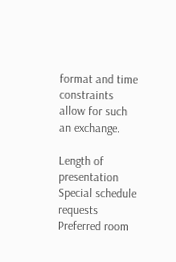format and time constraints allow for such an exchange.

Length of presentation
Special schedule requests
Preferred room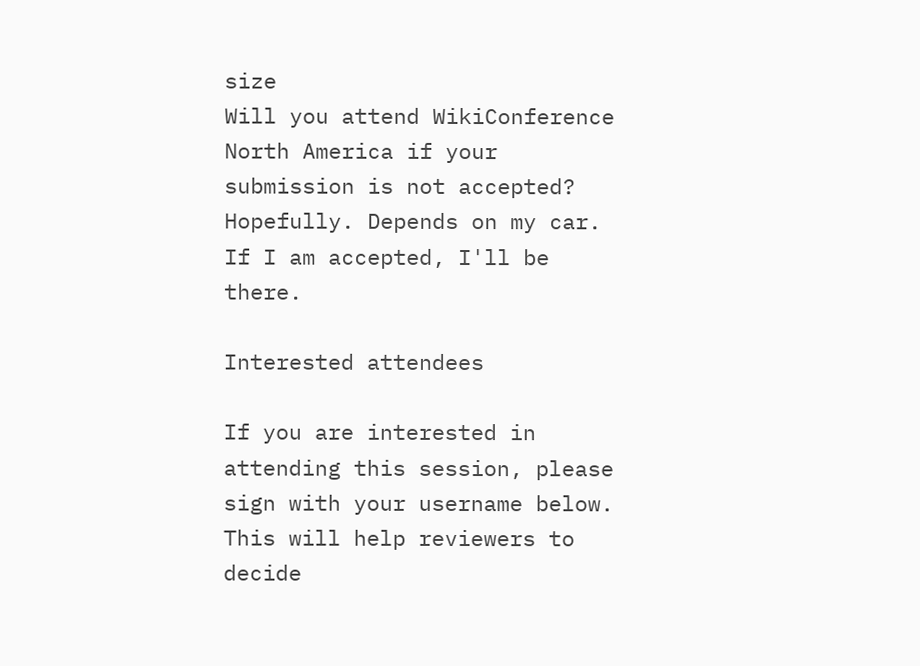size
Will you attend WikiConference North America if your submission is not accepted?
Hopefully. Depends on my car. If I am accepted, I'll be there.

Interested attendees

If you are interested in attending this session, please sign with your username below. This will help reviewers to decide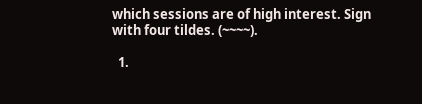which sessions are of high interest. Sign with four tildes. (~~~~).

  1.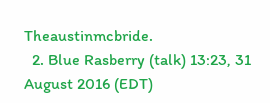Theaustinmcbride.
  2. Blue Rasberry (talk) 13:23, 31 August 2016 (EDT)